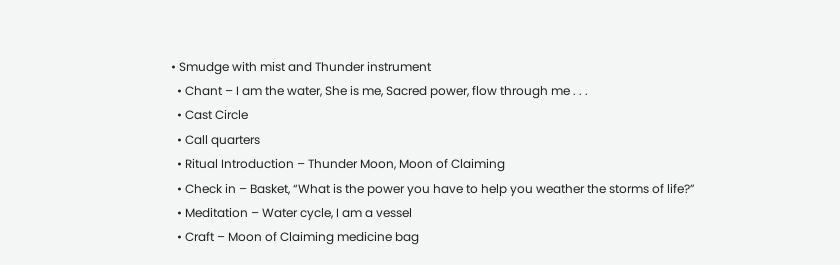• Smudge with mist and Thunder instrument
  • Chant – I am the water, She is me, Sacred power, flow through me . . .
  • Cast Circle
  • Call quarters
  • Ritual Introduction – Thunder Moon, Moon of Claiming
  • Check in – Basket, “What is the power you have to help you weather the storms of life?”
  • Meditation – Water cycle, I am a vessel
  • Craft – Moon of Claiming medicine bag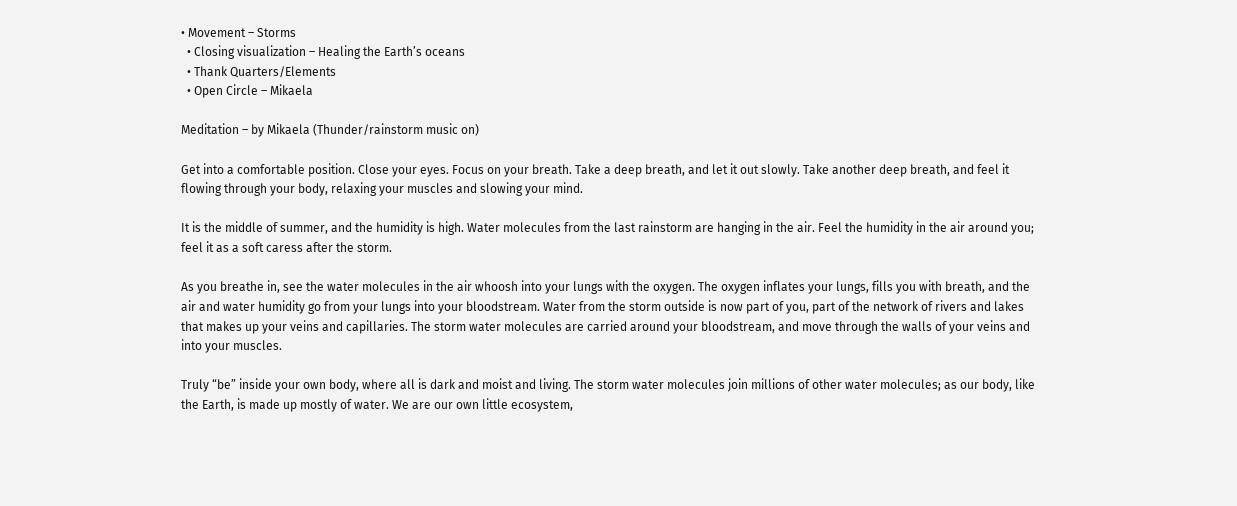• Movement – Storms
  • Closing visualization – Healing the Earth’s oceans
  • Thank Quarters/Elements
  • Open Circle – Mikaela

Meditation – by Mikaela (Thunder/rainstorm music on)

Get into a comfortable position. Close your eyes. Focus on your breath. Take a deep breath, and let it out slowly. Take another deep breath, and feel it flowing through your body, relaxing your muscles and slowing your mind.

It is the middle of summer, and the humidity is high. Water molecules from the last rainstorm are hanging in the air. Feel the humidity in the air around you; feel it as a soft caress after the storm.

As you breathe in, see the water molecules in the air whoosh into your lungs with the oxygen. The oxygen inflates your lungs, fills you with breath, and the air and water humidity go from your lungs into your bloodstream. Water from the storm outside is now part of you, part of the network of rivers and lakes that makes up your veins and capillaries. The storm water molecules are carried around your bloodstream, and move through the walls of your veins and into your muscles.

Truly “be” inside your own body, where all is dark and moist and living. The storm water molecules join millions of other water molecules; as our body, like the Earth, is made up mostly of water. We are our own little ecosystem,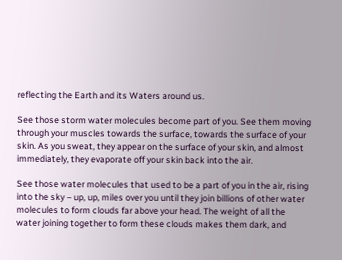reflecting the Earth and its Waters around us.

See those storm water molecules become part of you. See them moving through your muscles towards the surface, towards the surface of your skin. As you sweat, they appear on the surface of your skin, and almost immediately, they evaporate off your skin back into the air.

See those water molecules that used to be a part of you in the air, rising into the sky – up, up, miles over you until they join billions of other water molecules to form clouds far above your head. The weight of all the water joining together to form these clouds makes them dark, and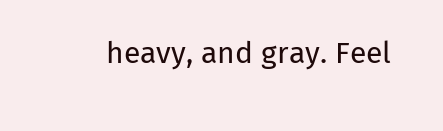heavy, and gray. Feel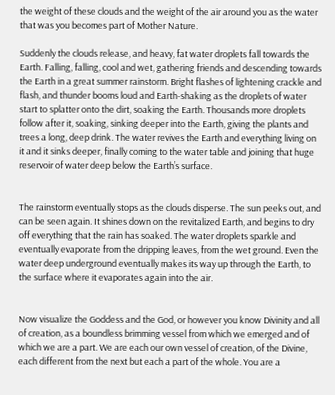the weight of these clouds and the weight of the air around you as the water that was you becomes part of Mother Nature.

Suddenly the clouds release, and heavy, fat water droplets fall towards the Earth. Falling, falling, cool and wet, gathering friends and descending towards the Earth in a great summer rainstorm. Bright flashes of lightening crackle and flash, and thunder booms loud and Earth-shaking as the droplets of water start to splatter onto the dirt, soaking the Earth. Thousands more droplets follow after it, soaking, sinking deeper into the Earth, giving the plants and trees a long, deep drink. The water revives the Earth and everything living on it and it sinks deeper, finally coming to the water table and joining that huge reservoir of water deep below the Earth’s surface.


The rainstorm eventually stops as the clouds disperse. The sun peeks out, and can be seen again. It shines down on the revitalized Earth, and begins to dry off everything that the rain has soaked. The water droplets sparkle and eventually evaporate from the dripping leaves, from the wet ground. Even the water deep underground eventually makes its way up through the Earth, to the surface where it evaporates again into the air.


Now visualize the Goddess and the God, or however you know Divinity and all of creation, as a boundless brimming vessel from which we emerged and of which we are a part. We are each our own vessel of creation, of the Divine, each different from the next but each a part of the whole. You are a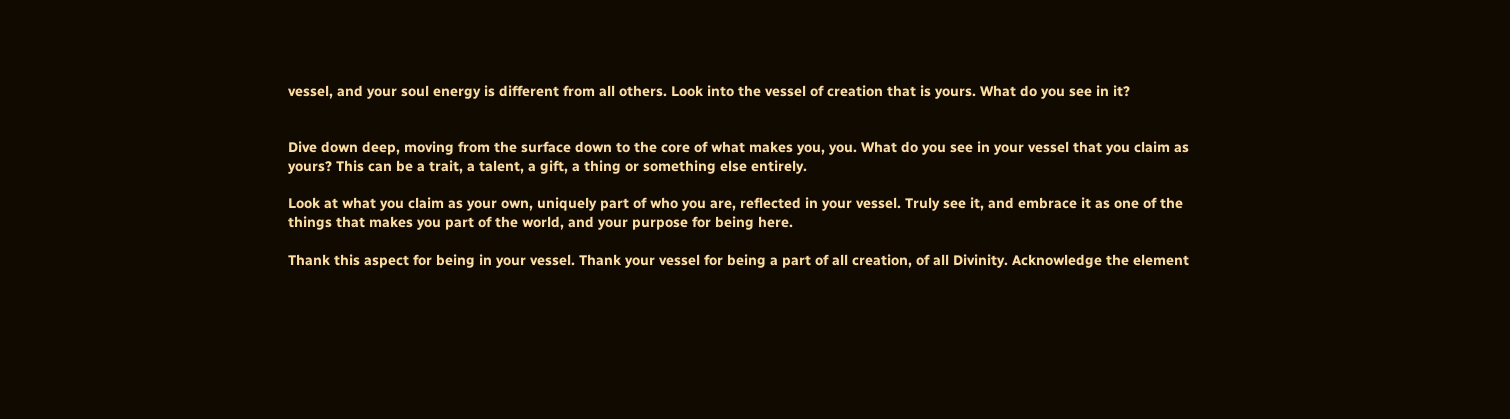vessel, and your soul energy is different from all others. Look into the vessel of creation that is yours. What do you see in it?


Dive down deep, moving from the surface down to the core of what makes you, you. What do you see in your vessel that you claim as yours? This can be a trait, a talent, a gift, a thing or something else entirely.

Look at what you claim as your own, uniquely part of who you are, reflected in your vessel. Truly see it, and embrace it as one of the things that makes you part of the world, and your purpose for being here.

Thank this aspect for being in your vessel. Thank your vessel for being a part of all creation, of all Divinity. Acknowledge the element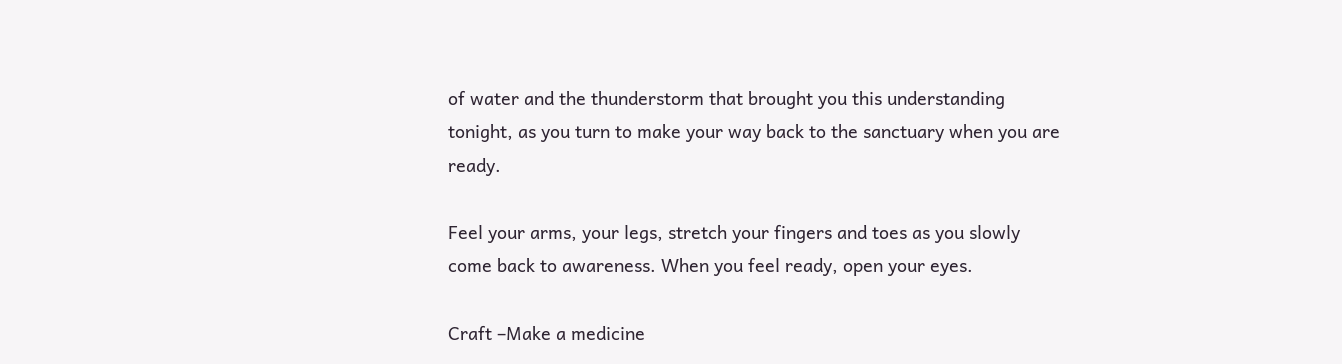of water and the thunderstorm that brought you this understanding tonight, as you turn to make your way back to the sanctuary when you are ready.

Feel your arms, your legs, stretch your fingers and toes as you slowly come back to awareness. When you feel ready, open your eyes.

Craft –Make a medicine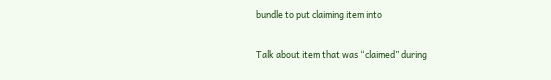bundle to put claiming item into

Talk about item that was “claimed” during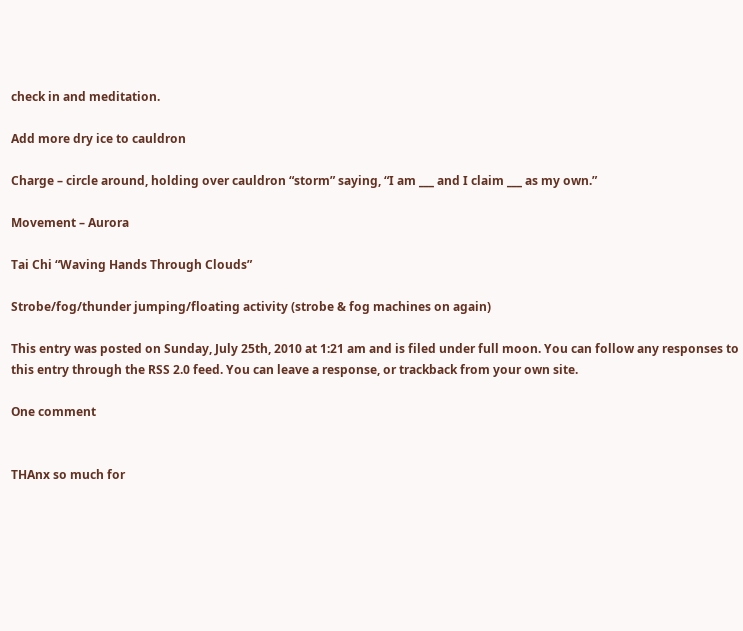check in and meditation.

Add more dry ice to cauldron

Charge – circle around, holding over cauldron “storm” saying, “I am ___ and I claim ___ as my own.”

Movement – Aurora

Tai Chi “Waving Hands Through Clouds”

Strobe/fog/thunder jumping/floating activity (strobe & fog machines on again)

This entry was posted on Sunday, July 25th, 2010 at 1:21 am and is filed under full moon. You can follow any responses to this entry through the RSS 2.0 feed. You can leave a response, or trackback from your own site.

One comment


THAnx so much for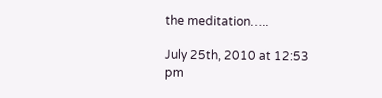the meditation…..

July 25th, 2010 at 12:53 pm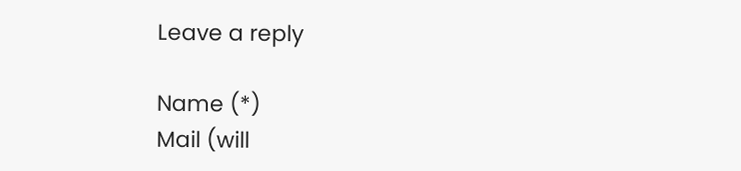Leave a reply

Name (*)
Mail (will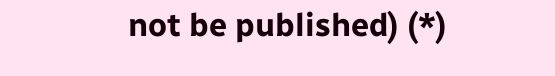not be published) (*)